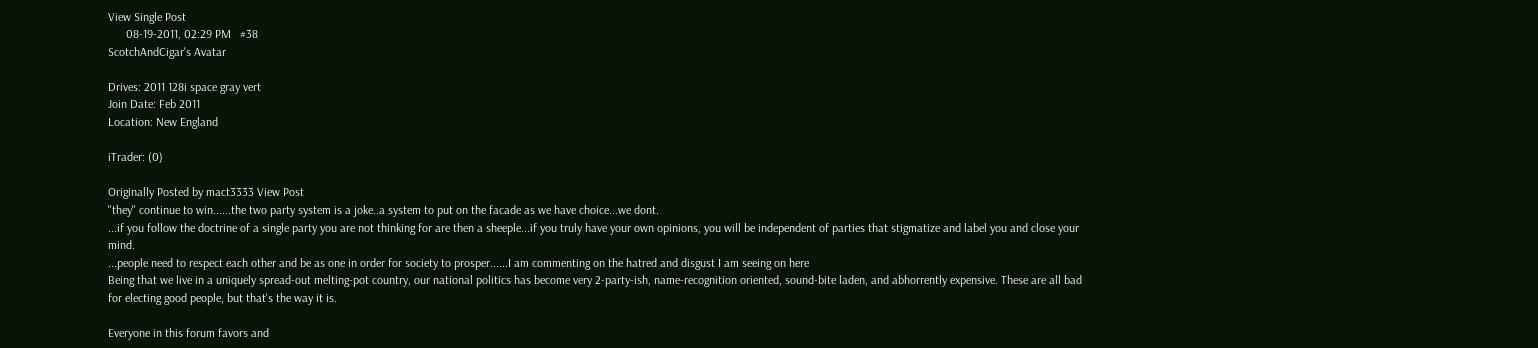View Single Post
      08-19-2011, 02:29 PM   #38
ScotchAndCigar's Avatar

Drives: 2011 128i space gray vert
Join Date: Feb 2011
Location: New England

iTrader: (0)

Originally Posted by mact3333 View Post
"they" continue to win......the two party system is a joke..a system to put on the facade as we have choice...we dont.
...if you follow the doctrine of a single party you are not thinking for are then a sheeple...if you truly have your own opinions, you will be independent of parties that stigmatize and label you and close your mind.
...people need to respect each other and be as one in order for society to prosper......I am commenting on the hatred and disgust I am seeing on here
Being that we live in a uniquely spread-out melting-pot country, our national politics has become very 2-party-ish, name-recognition oriented, sound-bite laden, and abhorrently expensive. These are all bad for electing good people, but that's the way it is.

Everyone in this forum favors and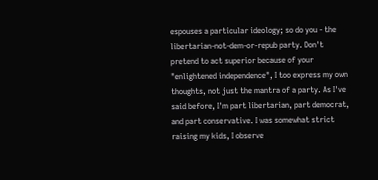espouses a particular ideology; so do you - the libertarian-not-dem-or-repub party. Don't pretend to act superior because of your "enlightened independence", I too express my own thoughts, not just the mantra of a party. As I've said before, I'm part libertarian, part democrat, and part conservative. I was somewhat strict raising my kids, I observe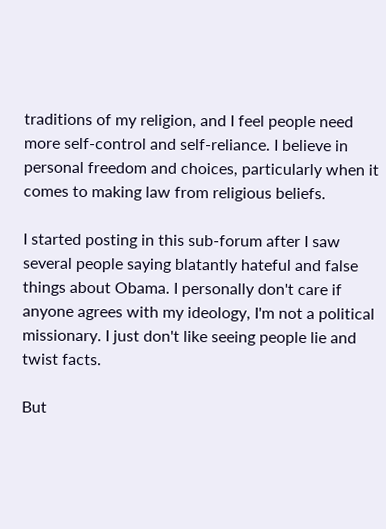traditions of my religion, and I feel people need more self-control and self-reliance. I believe in personal freedom and choices, particularly when it comes to making law from religious beliefs.

I started posting in this sub-forum after I saw several people saying blatantly hateful and false things about Obama. I personally don't care if anyone agrees with my ideology, I'm not a political missionary. I just don't like seeing people lie and twist facts.

But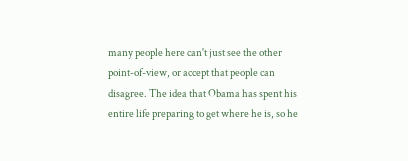many people here can't just see the other point-of-view, or accept that people can disagree. The idea that Obama has spent his entire life preparing to get where he is, so he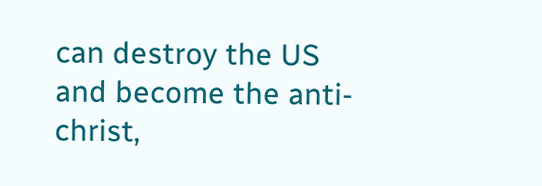can destroy the US and become the anti-christ,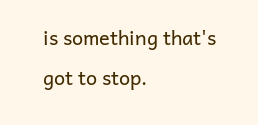is something that's got to stop.